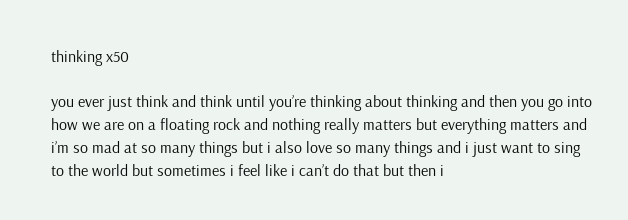thinking x50

you ever just think and think until you’re thinking about thinking and then you go into how we are on a floating rock and nothing really matters but everything matters and i’m so mad at so many things but i also love so many things and i just want to sing to the world but sometimes i feel like i can’t do that but then i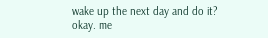wake up the next day and do it? okay. me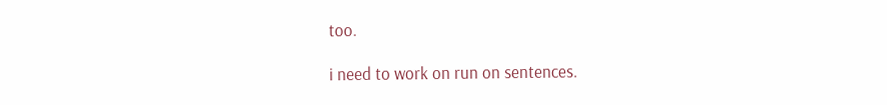too.

i need to work on run on sentences.